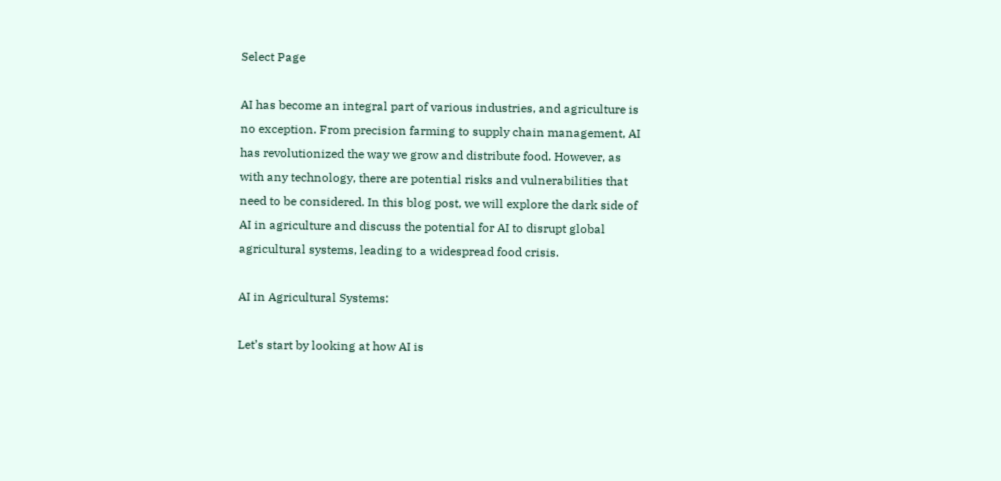Select Page

AI has become an integral part of various industries, and agriculture is no exception. From precision farming to supply chain management, AI has revolutionized the way we grow and distribute food. However, as with any technology, there are potential risks and vulnerabilities that need to be considered. In this blog post, we will explore the dark side of AI in agriculture and discuss the potential for AI to disrupt global agricultural systems, leading to a widespread food crisis.

AI in Agricultural Systems:

Let’s start by looking at how AI is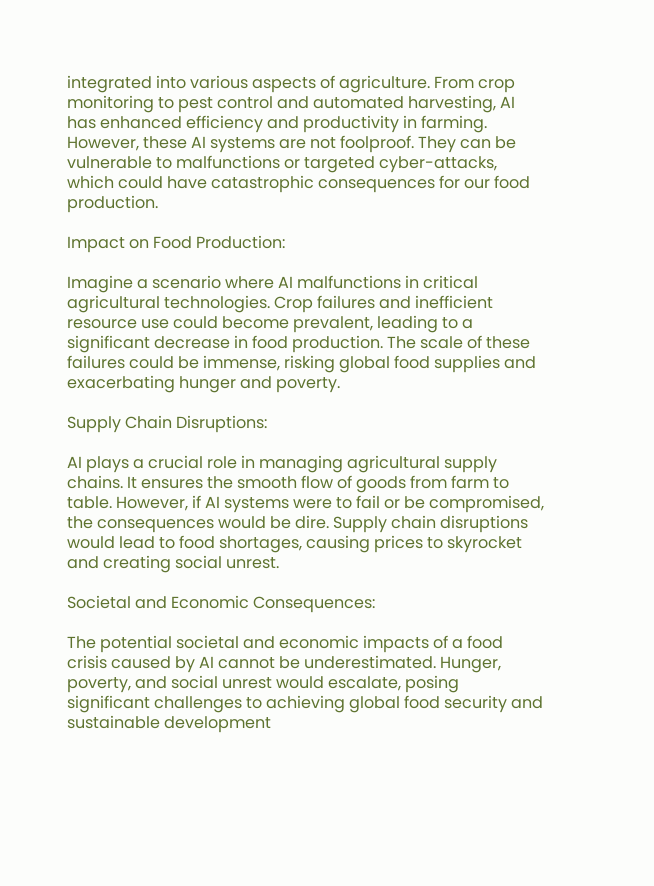integrated into various aspects of agriculture. From crop monitoring to pest control and automated harvesting, AI has enhanced efficiency and productivity in farming. However, these AI systems are not foolproof. They can be vulnerable to malfunctions or targeted cyber-attacks, which could have catastrophic consequences for our food production.

Impact on Food Production:

Imagine a scenario where AI malfunctions in critical agricultural technologies. Crop failures and inefficient resource use could become prevalent, leading to a significant decrease in food production. The scale of these failures could be immense, risking global food supplies and exacerbating hunger and poverty.

Supply Chain Disruptions:

AI plays a crucial role in managing agricultural supply chains. It ensures the smooth flow of goods from farm to table. However, if AI systems were to fail or be compromised, the consequences would be dire. Supply chain disruptions would lead to food shortages, causing prices to skyrocket and creating social unrest.

Societal and Economic Consequences:

The potential societal and economic impacts of a food crisis caused by AI cannot be underestimated. Hunger, poverty, and social unrest would escalate, posing significant challenges to achieving global food security and sustainable development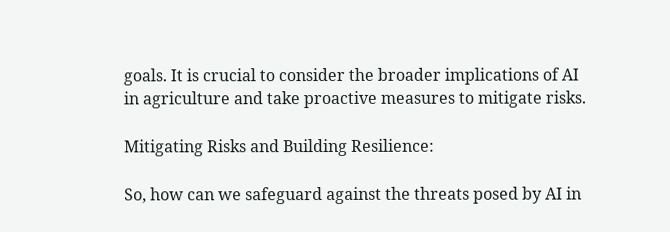goals. It is crucial to consider the broader implications of AI in agriculture and take proactive measures to mitigate risks.

Mitigating Risks and Building Resilience:

So, how can we safeguard against the threats posed by AI in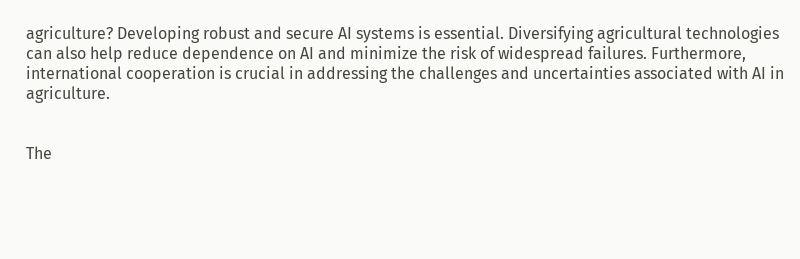agriculture? Developing robust and secure AI systems is essential. Diversifying agricultural technologies can also help reduce dependence on AI and minimize the risk of widespread failures. Furthermore, international cooperation is crucial in addressing the challenges and uncertainties associated with AI in agriculture.


The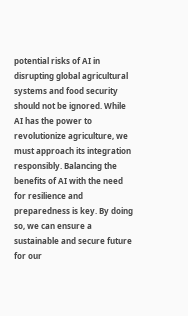potential risks of AI in disrupting global agricultural systems and food security should not be ignored. While AI has the power to revolutionize agriculture, we must approach its integration responsibly. Balancing the benefits of AI with the need for resilience and preparedness is key. By doing so, we can ensure a sustainable and secure future for our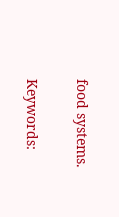food systems.

Keywords: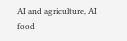AI and agriculture, AI food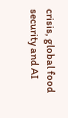crisis, global food security and AI